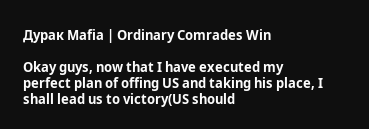Дурак Mafia | Ordinary Comrades Win

Okay guys, now that I have executed my perfect plan of offing US and taking his place, I shall lead us to victory(US should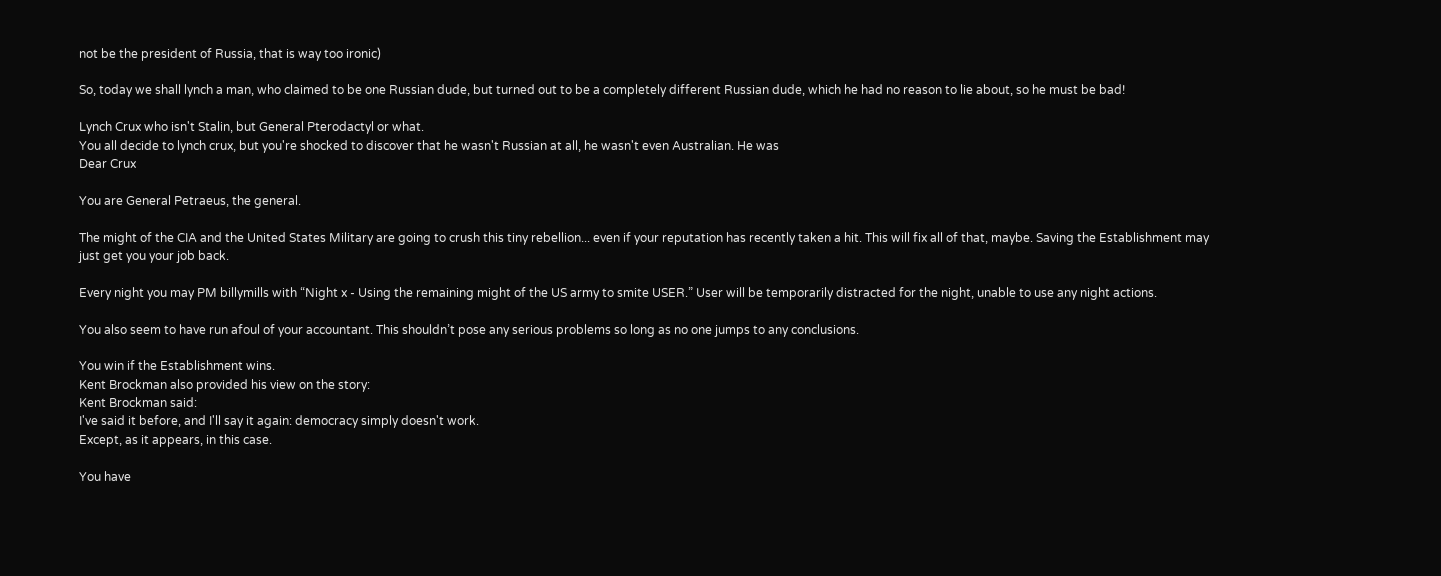not be the president of Russia, that is way too ironic)

So, today we shall lynch a man, who claimed to be one Russian dude, but turned out to be a completely different Russian dude, which he had no reason to lie about, so he must be bad!

Lynch Crux who isn't Stalin, but General Pterodactyl or what.
You all decide to lynch crux, but you're shocked to discover that he wasn't Russian at all, he wasn't even Australian. He was
Dear Crux

You are General Petraeus, the general.

The might of the CIA and the United States Military are going to crush this tiny rebellion... even if your reputation has recently taken a hit. This will fix all of that, maybe. Saving the Establishment may just get you your job back.

Every night you may PM billymills with “Night x - Using the remaining might of the US army to smite USER.” User will be temporarily distracted for the night, unable to use any night actions.

You also seem to have run afoul of your accountant. This shouldn’t pose any serious problems so long as no one jumps to any conclusions.

You win if the Establishment wins.
Kent Brockman also provided his view on the story:
Kent Brockman said:
I've said it before, and I'll say it again: democracy simply doesn't work.
Except, as it appears, in this case.

You have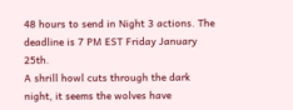48 hours to send in Night 3 actions. The deadline is 7 PM EST Friday January 25th.
A shrill howl cuts through the dark night, it seems the wolves have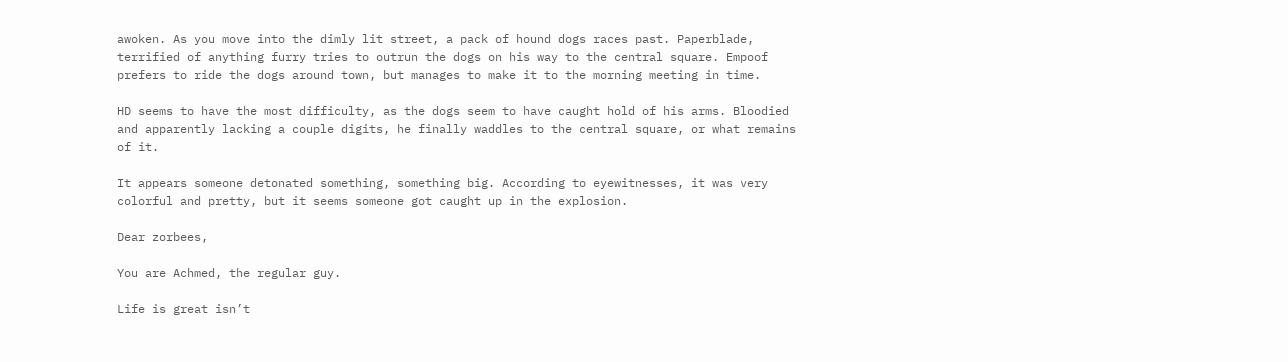awoken. As you move into the dimly lit street, a pack of hound dogs races past. Paperblade, terrified of anything furry tries to outrun the dogs on his way to the central square. Empoof prefers to ride the dogs around town, but manages to make it to the morning meeting in time.

HD seems to have the most difficulty, as the dogs seem to have caught hold of his arms. Bloodied and apparently lacking a couple digits, he finally waddles to the central square, or what remains of it.

It appears someone detonated something, something big. According to eyewitnesses, it was very colorful and pretty, but it seems someone got caught up in the explosion.

Dear zorbees,

You are Achmed, the regular guy.

Life is great isn’t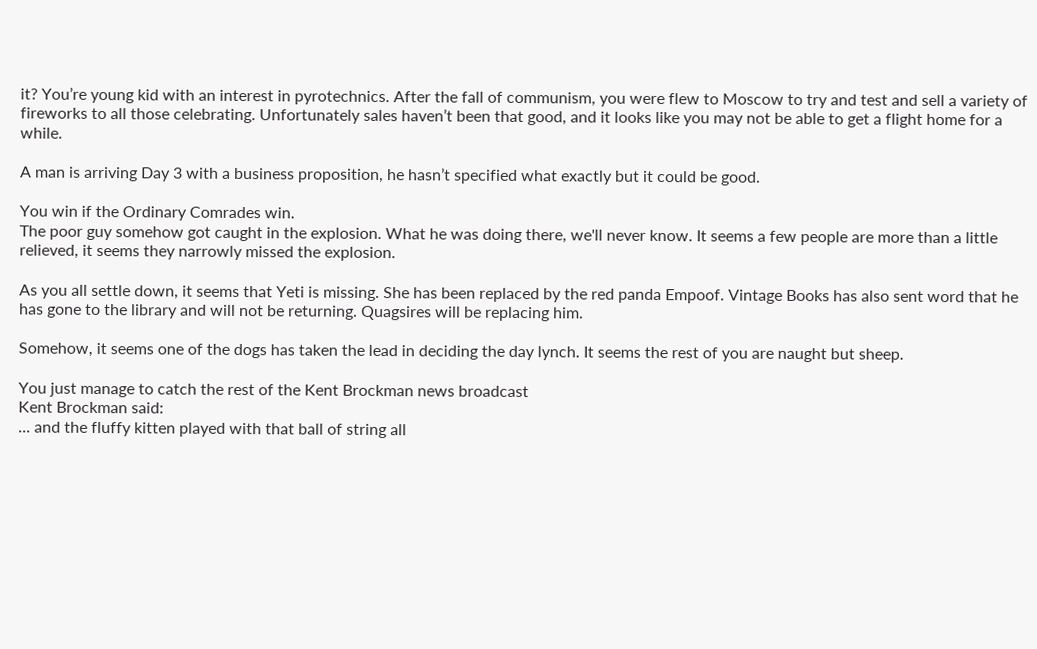it? You’re young kid with an interest in pyrotechnics. After the fall of communism, you were flew to Moscow to try and test and sell a variety of fireworks to all those celebrating. Unfortunately sales haven’t been that good, and it looks like you may not be able to get a flight home for a while.

A man is arriving Day 3 with a business proposition, he hasn’t specified what exactly but it could be good.

You win if the Ordinary Comrades win.
The poor guy somehow got caught in the explosion. What he was doing there, we'll never know. It seems a few people are more than a little relieved, it seems they narrowly missed the explosion.

As you all settle down, it seems that Yeti is missing. She has been replaced by the red panda Empoof. Vintage Books has also sent word that he has gone to the library and will not be returning. Quagsires will be replacing him.

Somehow, it seems one of the dogs has taken the lead in deciding the day lynch. It seems the rest of you are naught but sheep.

You just manage to catch the rest of the Kent Brockman news broadcast
Kent Brockman said:
... and the fluffy kitten played with that ball of string all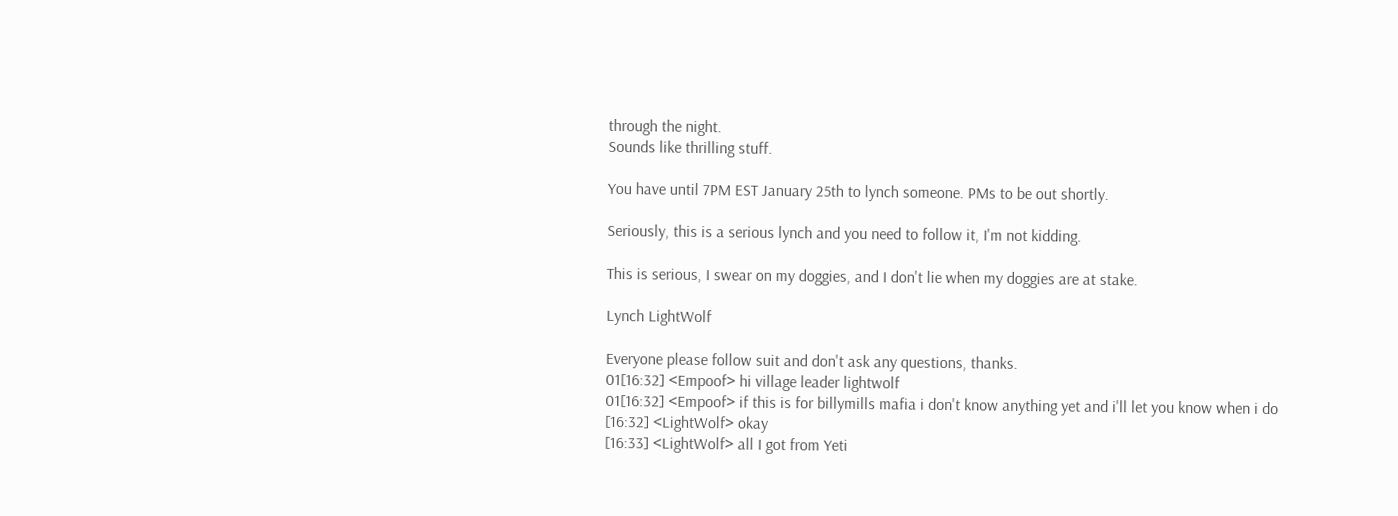through the night.
Sounds like thrilling stuff.

You have until 7PM EST January 25th to lynch someone. PMs to be out shortly.

Seriously, this is a serious lynch and you need to follow it, I'm not kidding.

This is serious, I swear on my doggies, and I don't lie when my doggies are at stake.

Lynch LightWolf

Everyone please follow suit and don't ask any questions, thanks.
01[16:32] <Empoof> hi village leader lightwolf
01[16:32] <Empoof> if this is for billymills mafia i don't know anything yet and i'll let you know when i do
[16:32] <LightWolf> okay
[16:33] <LightWolf> all I got from Yeti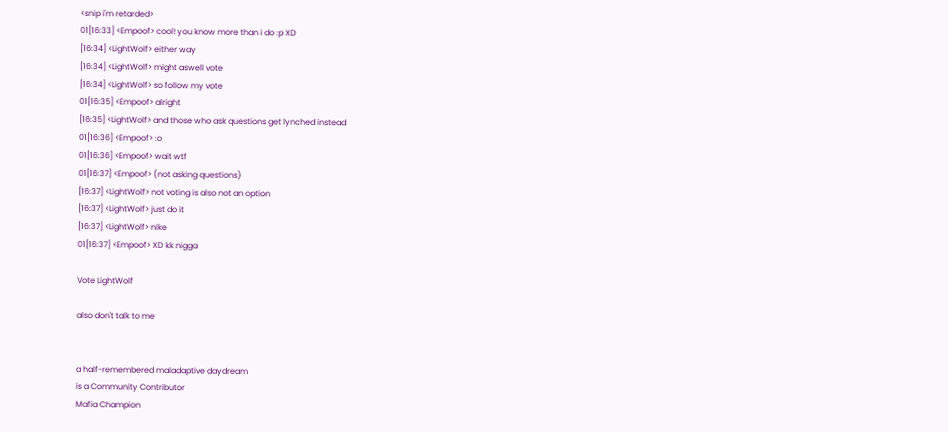<snip i'm retarded>
01[16:33] <Empoof> cool! you know more than i do :p XD
[16:34] <LightWolf> either way
[16:34] <LightWolf> might aswell vote
[16:34] <LightWolf> so follow my vote
01[16:35] <Empoof> alright
[16:35] <LightWolf> and those who ask questions get lynched instead
01[16:36] <Empoof> :o
01[16:36] <Empoof> wait wtf
01[16:37] <Empoof> (not asking questions)
[16:37] <LightWolf> not voting is also not an option
[16:37] <LightWolf> just do it
[16:37] <LightWolf> nike
01[16:37] <Empoof> XD kk nigga

Vote LightWolf

also don't talk to me


a half-remembered maladaptive daydream
is a Community Contributor
Mafia Champion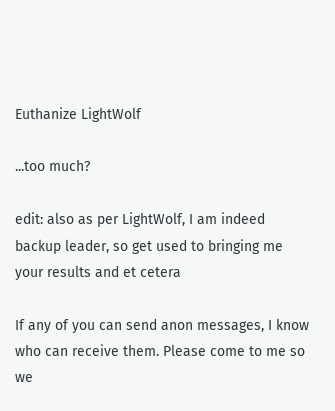Euthanize LightWolf

...too much?

edit: also as per LightWolf, I am indeed backup leader, so get used to bringing me your results and et cetera

If any of you can send anon messages, I know who can receive them. Please come to me so we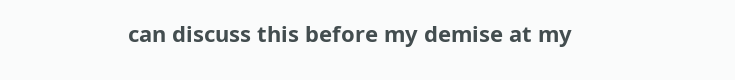can discuss this before my demise at my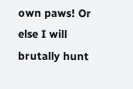own paws! Or else I will brutally hunt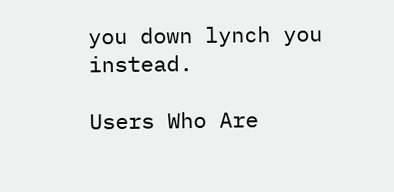you down lynch you instead.

Users Who Are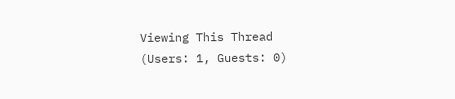Viewing This Thread (Users: 1, Guests: 0)